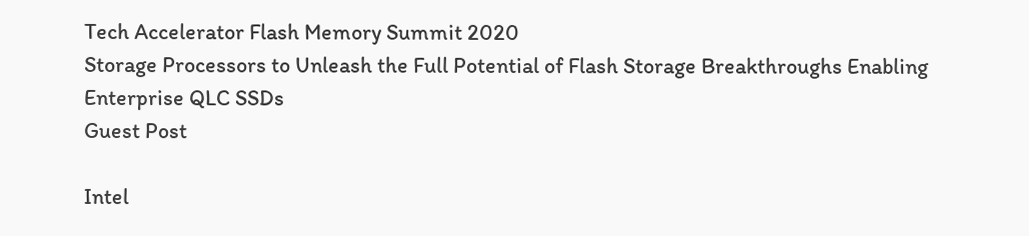Tech Accelerator Flash Memory Summit 2020
Storage Processors to Unleash the Full Potential of Flash Storage Breakthroughs Enabling Enterprise QLC SSDs
Guest Post

Intel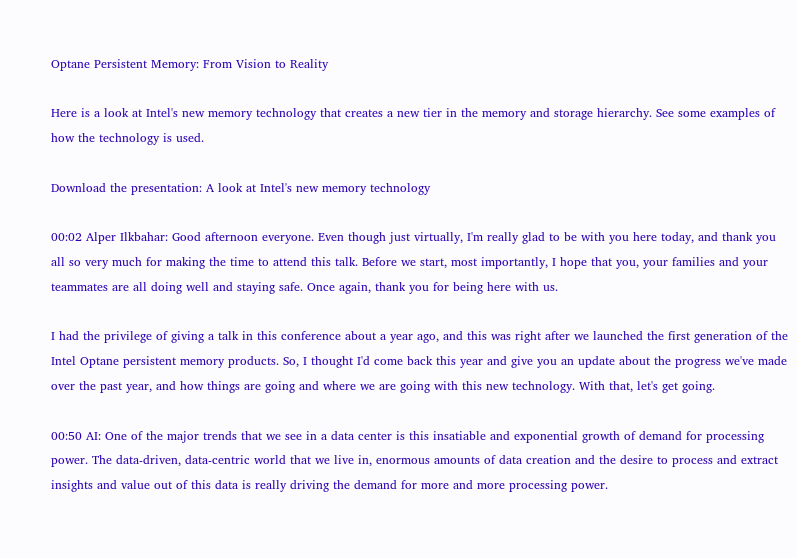Optane Persistent Memory: From Vision to Reality

Here is a look at Intel's new memory technology that creates a new tier in the memory and storage hierarchy. See some examples of how the technology is used.

Download the presentation: A look at Intel's new memory technology

00:02 Alper Ilkbahar: Good afternoon everyone. Even though just virtually, I'm really glad to be with you here today, and thank you all so very much for making the time to attend this talk. Before we start, most importantly, I hope that you, your families and your teammates are all doing well and staying safe. Once again, thank you for being here with us.

I had the privilege of giving a talk in this conference about a year ago, and this was right after we launched the first generation of the Intel Optane persistent memory products. So, I thought I'd come back this year and give you an update about the progress we've made over the past year, and how things are going and where we are going with this new technology. With that, let's get going.

00:50 AI: One of the major trends that we see in a data center is this insatiable and exponential growth of demand for processing power. The data-driven, data-centric world that we live in, enormous amounts of data creation and the desire to process and extract insights and value out of this data is really driving the demand for more and more processing power.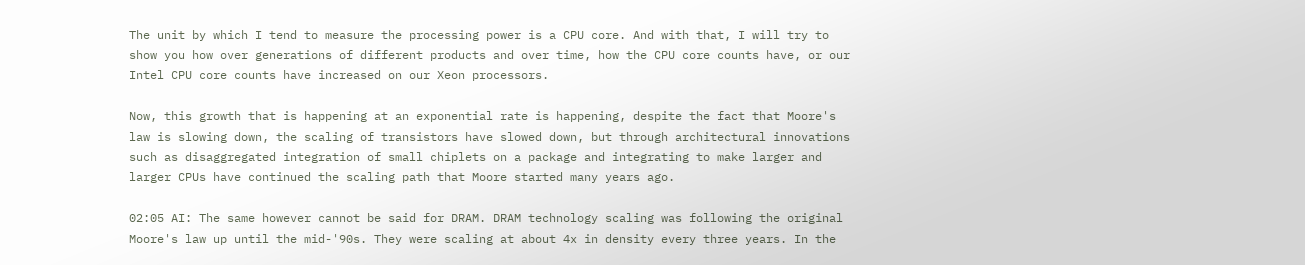The unit by which I tend to measure the processing power is a CPU core. And with that, I will try to show you how over generations of different products and over time, how the CPU core counts have, or our Intel CPU core counts have increased on our Xeon processors.

Now, this growth that is happening at an exponential rate is happening, despite the fact that Moore's law is slowing down, the scaling of transistors have slowed down, but through architectural innovations such as disaggregated integration of small chiplets on a package and integrating to make larger and larger CPUs have continued the scaling path that Moore started many years ago.

02:05 AI: The same however cannot be said for DRAM. DRAM technology scaling was following the original Moore's law up until the mid-'90s. They were scaling at about 4x in density every three years. In the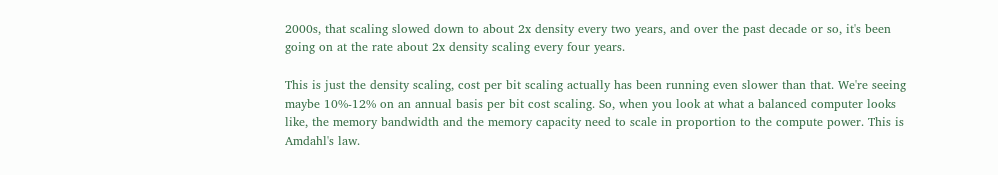2000s, that scaling slowed down to about 2x density every two years, and over the past decade or so, it's been going on at the rate about 2x density scaling every four years.

This is just the density scaling, cost per bit scaling actually has been running even slower than that. We're seeing maybe 10%-12% on an annual basis per bit cost scaling. So, when you look at what a balanced computer looks like, the memory bandwidth and the memory capacity need to scale in proportion to the compute power. This is Amdahl's law.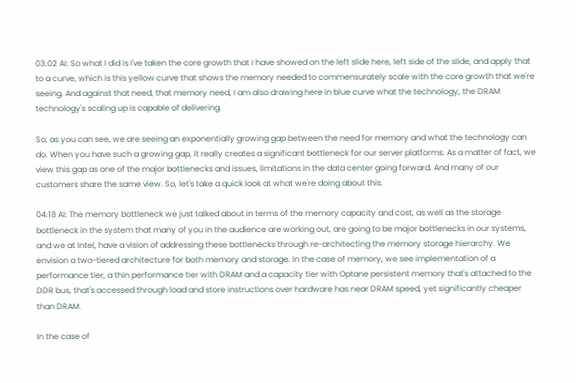03:02 AI: So what I did is I've taken the core growth that I have showed on the left slide here, left side of the slide, and apply that to a curve, which is this yellow curve that shows the memory needed to commensurately scale with the core growth that we're seeing. And against that need, that memory need, I am also drawing here in blue curve what the technology, the DRAM technology's scaling up is capable of delivering.

So, as you can see, we are seeing an exponentially growing gap between the need for memory and what the technology can do. When you have such a growing gap, it really creates a significant bottleneck for our server platforms. As a matter of fact, we view this gap as one of the major bottlenecks and issues, limitations in the data center going forward. And many of our customers share the same view. So, let's take a quick look at what we're doing about this.

04:18 AI: The memory bottleneck we just talked about in terms of the memory capacity and cost, as well as the storage bottleneck in the system that many of you in the audience are working out, are going to be major bottlenecks in our systems, and we at Intel, have a vision of addressing these bottlenecks through re-architecting the memory storage hierarchy. We envision a two-tiered architecture for both memory and storage. In the case of memory, we see implementation of a performance tier, a thin performance tier with DRAM and a capacity tier with Optane persistent memory that's attached to the DDR bus, that's accessed through load and store instructions over hardware has near DRAM speed, yet significantly cheaper than DRAM.

In the case of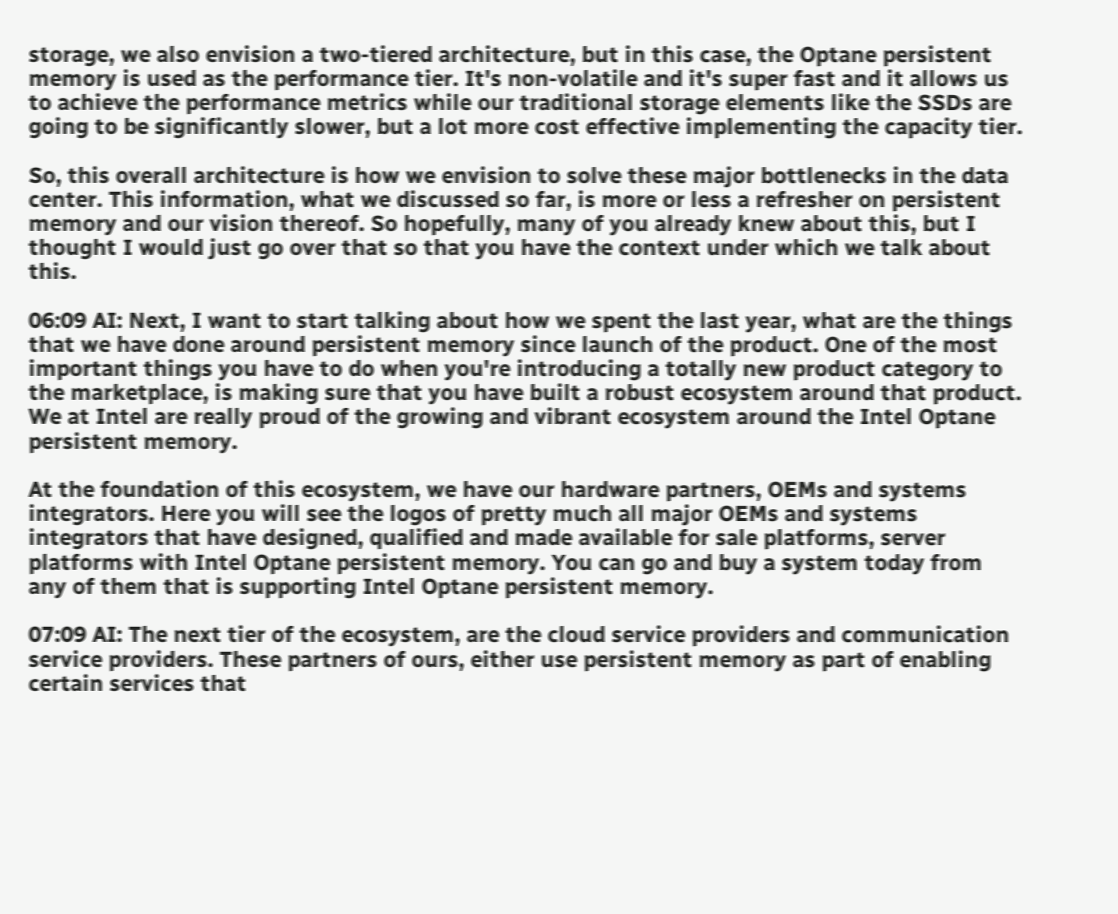storage, we also envision a two-tiered architecture, but in this case, the Optane persistent memory is used as the performance tier. It's non-volatile and it's super fast and it allows us to achieve the performance metrics while our traditional storage elements like the SSDs are going to be significantly slower, but a lot more cost effective implementing the capacity tier.

So, this overall architecture is how we envision to solve these major bottlenecks in the data center. This information, what we discussed so far, is more or less a refresher on persistent memory and our vision thereof. So hopefully, many of you already knew about this, but I thought I would just go over that so that you have the context under which we talk about this.

06:09 AI: Next, I want to start talking about how we spent the last year, what are the things that we have done around persistent memory since launch of the product. One of the most important things you have to do when you're introducing a totally new product category to the marketplace, is making sure that you have built a robust ecosystem around that product. We at Intel are really proud of the growing and vibrant ecosystem around the Intel Optane persistent memory.

At the foundation of this ecosystem, we have our hardware partners, OEMs and systems integrators. Here you will see the logos of pretty much all major OEMs and systems integrators that have designed, qualified and made available for sale platforms, server platforms with Intel Optane persistent memory. You can go and buy a system today from any of them that is supporting Intel Optane persistent memory.

07:09 AI: The next tier of the ecosystem, are the cloud service providers and communication service providers. These partners of ours, either use persistent memory as part of enabling certain services that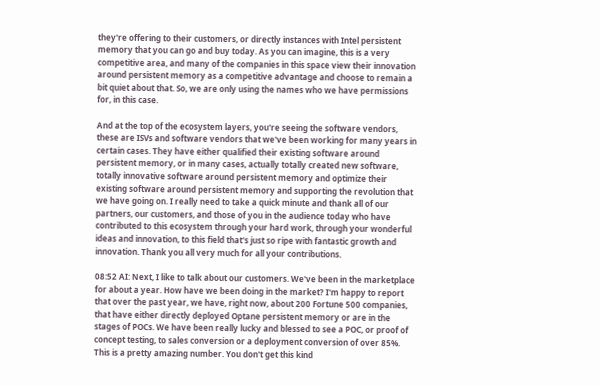they're offering to their customers, or directly instances with Intel persistent memory that you can go and buy today. As you can imagine, this is a very competitive area, and many of the companies in this space view their innovation around persistent memory as a competitive advantage and choose to remain a bit quiet about that. So, we are only using the names who we have permissions for, in this case.

And at the top of the ecosystem layers, you're seeing the software vendors, these are ISVs and software vendors that we've been working for many years in certain cases. They have either qualified their existing software around persistent memory, or in many cases, actually totally created new software, totally innovative software around persistent memory and optimize their existing software around persistent memory and supporting the revolution that we have going on. I really need to take a quick minute and thank all of our partners, our customers, and those of you in the audience today who have contributed to this ecosystem through your hard work, through your wonderful ideas and innovation, to this field that's just so ripe with fantastic growth and innovation. Thank you all very much for all your contributions.

08:52 AI: Next, I like to talk about our customers. We've been in the marketplace for about a year. How have we been doing in the market? I'm happy to report that over the past year, we have, right now, about 200 Fortune 500 companies, that have either directly deployed Optane persistent memory or are in the stages of POCs. We have been really lucky and blessed to see a POC, or proof of concept testing, to sales conversion or a deployment conversion of over 85%. This is a pretty amazing number. You don't get this kind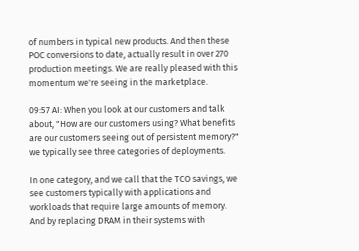of numbers in typical new products. And then these POC conversions to date, actually result in over 270 production meetings. We are really pleased with this momentum we're seeing in the marketplace.

09:57 AI: When you look at our customers and talk about, "How are our customers using? What benefits are our customers seeing out of persistent memory?" we typically see three categories of deployments.

In one category, and we call that the TCO savings, we see customers typically with applications and workloads that require large amounts of memory. And by replacing DRAM in their systems with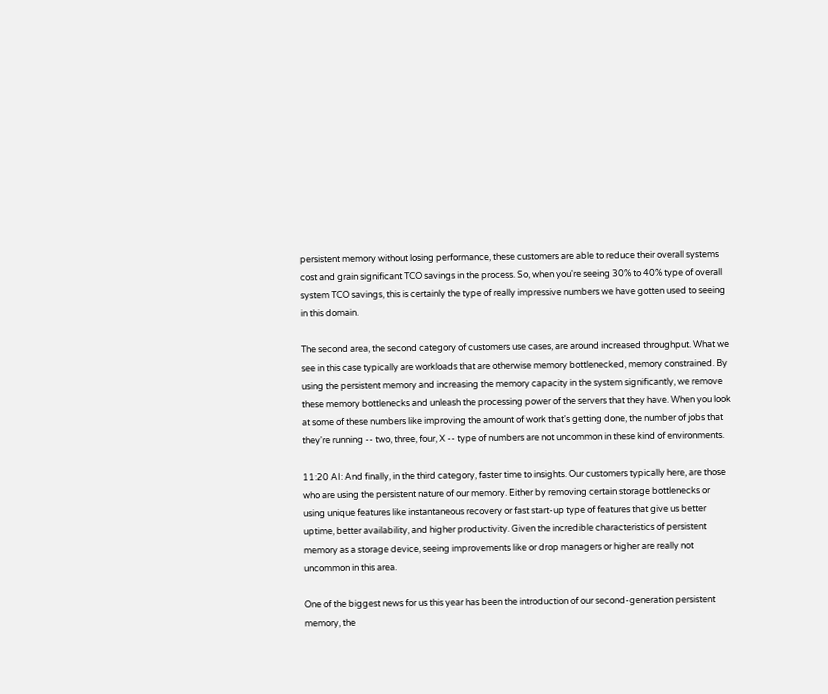persistent memory without losing performance, these customers are able to reduce their overall systems cost and grain significant TCO savings in the process. So, when you're seeing 30% to 40% type of overall system TCO savings, this is certainly the type of really impressive numbers we have gotten used to seeing in this domain.

The second area, the second category of customers use cases, are around increased throughput. What we see in this case typically are workloads that are otherwise memory bottlenecked, memory constrained. By using the persistent memory and increasing the memory capacity in the system significantly, we remove these memory bottlenecks and unleash the processing power of the servers that they have. When you look at some of these numbers like improving the amount of work that's getting done, the number of jobs that they're running -- two, three, four, X -- type of numbers are not uncommon in these kind of environments.

11:20 AI: And finally, in the third category, faster time to insights. Our customers typically here, are those who are using the persistent nature of our memory. Either by removing certain storage bottlenecks or using unique features like instantaneous recovery or fast start-up type of features that give us better uptime, better availability, and higher productivity. Given the incredible characteristics of persistent memory as a storage device, seeing improvements like or drop managers or higher are really not uncommon in this area.

One of the biggest news for us this year has been the introduction of our second-generation persistent memory, the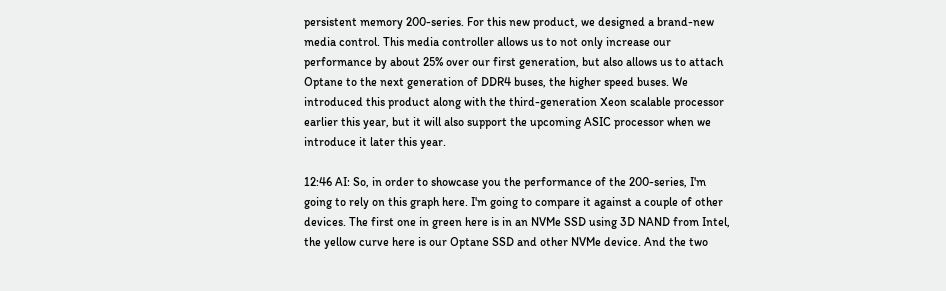persistent memory 200-series. For this new product, we designed a brand-new media control. This media controller allows us to not only increase our performance by about 25% over our first generation, but also allows us to attach Optane to the next generation of DDR4 buses, the higher speed buses. We introduced this product along with the third-generation Xeon scalable processor earlier this year, but it will also support the upcoming ASIC processor when we introduce it later this year.

12:46 AI: So, in order to showcase you the performance of the 200-series, I'm going to rely on this graph here. I'm going to compare it against a couple of other devices. The first one in green here is in an NVMe SSD using 3D NAND from Intel, the yellow curve here is our Optane SSD and other NVMe device. And the two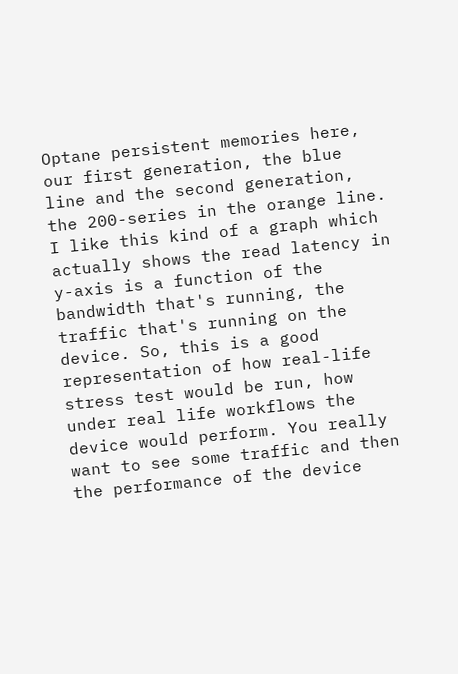Optane persistent memories here, our first generation, the blue line and the second generation, the 200-series in the orange line. I like this kind of a graph which actually shows the read latency in y-axis is a function of the bandwidth that's running, the traffic that's running on the device. So, this is a good representation of how real-life stress test would be run, how under real life workflows the device would perform. You really want to see some traffic and then the performance of the device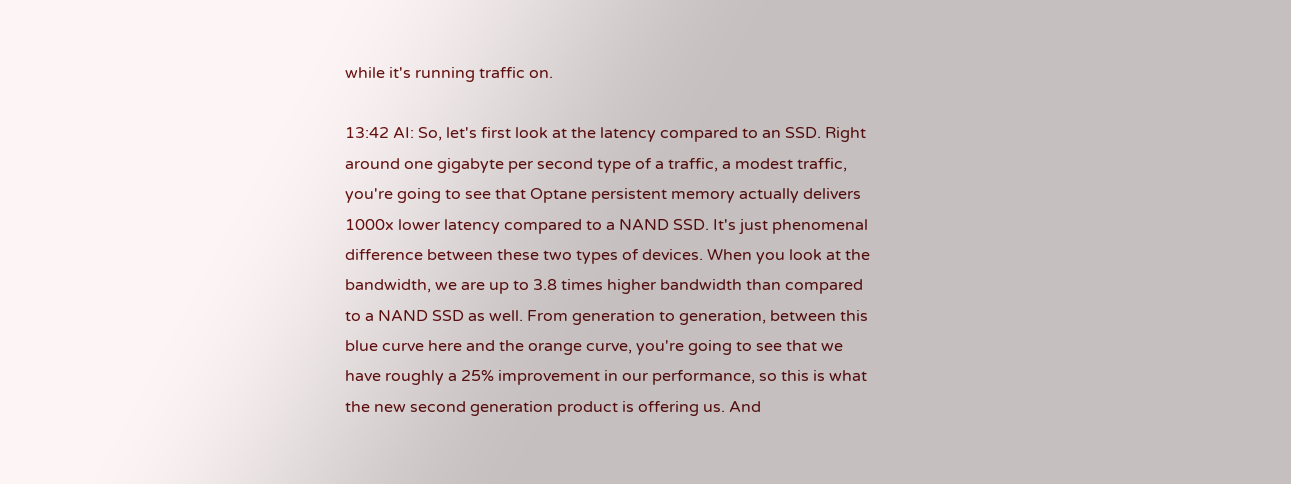while it's running traffic on.

13:42 AI: So, let's first look at the latency compared to an SSD. Right around one gigabyte per second type of a traffic, a modest traffic, you're going to see that Optane persistent memory actually delivers 1000x lower latency compared to a NAND SSD. It's just phenomenal difference between these two types of devices. When you look at the bandwidth, we are up to 3.8 times higher bandwidth than compared to a NAND SSD as well. From generation to generation, between this blue curve here and the orange curve, you're going to see that we have roughly a 25% improvement in our performance, so this is what the new second generation product is offering us. And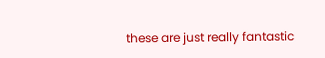these are just really fantastic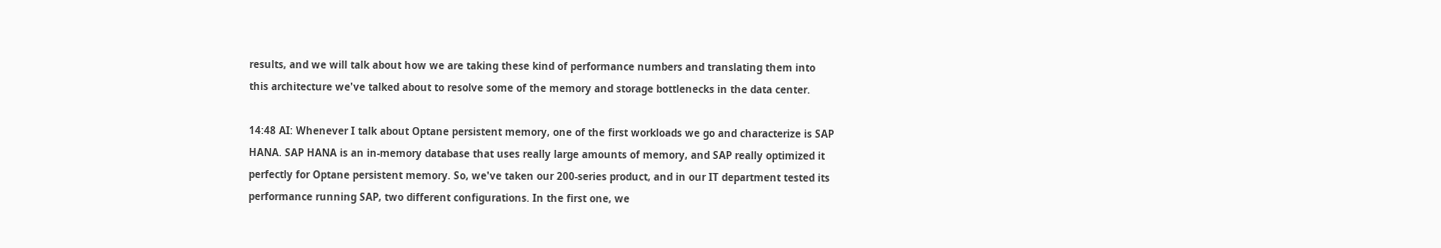results, and we will talk about how we are taking these kind of performance numbers and translating them into this architecture we've talked about to resolve some of the memory and storage bottlenecks in the data center.

14:48 AI: Whenever I talk about Optane persistent memory, one of the first workloads we go and characterize is SAP HANA. SAP HANA is an in-memory database that uses really large amounts of memory, and SAP really optimized it perfectly for Optane persistent memory. So, we've taken our 200-series product, and in our IT department tested its performance running SAP, two different configurations. In the first one, we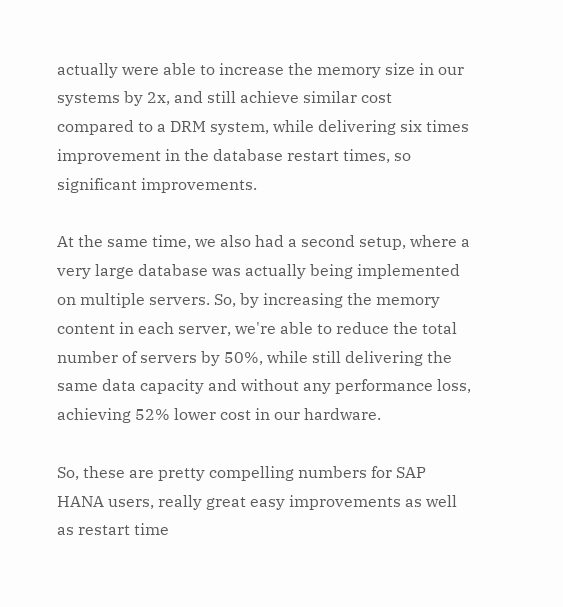actually were able to increase the memory size in our systems by 2x, and still achieve similar cost compared to a DRM system, while delivering six times improvement in the database restart times, so significant improvements.

At the same time, we also had a second setup, where a very large database was actually being implemented on multiple servers. So, by increasing the memory content in each server, we're able to reduce the total number of servers by 50%, while still delivering the same data capacity and without any performance loss, achieving 52% lower cost in our hardware.

So, these are pretty compelling numbers for SAP HANA users, really great easy improvements as well as restart time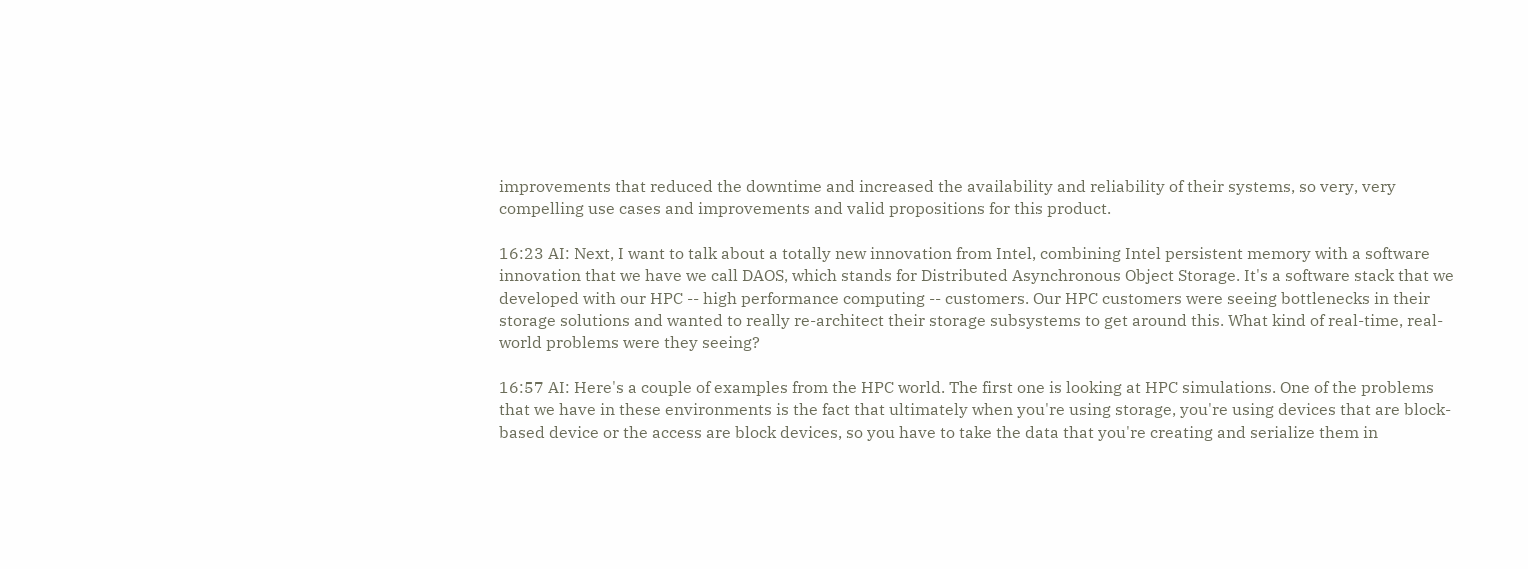improvements that reduced the downtime and increased the availability and reliability of their systems, so very, very compelling use cases and improvements and valid propositions for this product.

16:23 AI: Next, I want to talk about a totally new innovation from Intel, combining Intel persistent memory with a software innovation that we have we call DAOS, which stands for Distributed Asynchronous Object Storage. It's a software stack that we developed with our HPC -- high performance computing -- customers. Our HPC customers were seeing bottlenecks in their storage solutions and wanted to really re-architect their storage subsystems to get around this. What kind of real-time, real-world problems were they seeing?

16:57 AI: Here's a couple of examples from the HPC world. The first one is looking at HPC simulations. One of the problems that we have in these environments is the fact that ultimately when you're using storage, you're using devices that are block-based device or the access are block devices, so you have to take the data that you're creating and serialize them in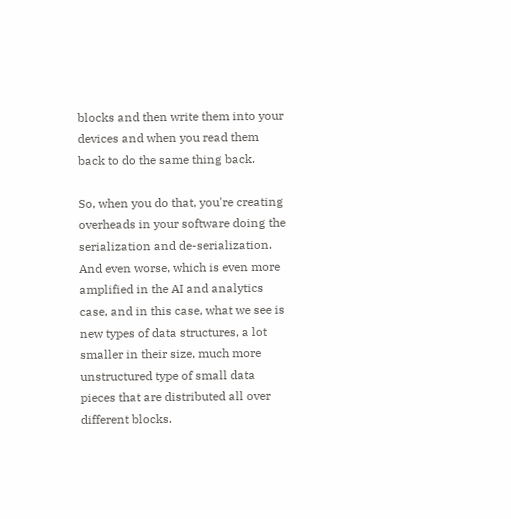blocks and then write them into your devices and when you read them back to do the same thing back.

So, when you do that, you're creating overheads in your software doing the serialization and de-serialization. And even worse, which is even more amplified in the AI and analytics case, and in this case, what we see is new types of data structures, a lot smaller in their size, much more unstructured type of small data pieces that are distributed all over different blocks.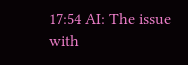17:54 AI: The issue with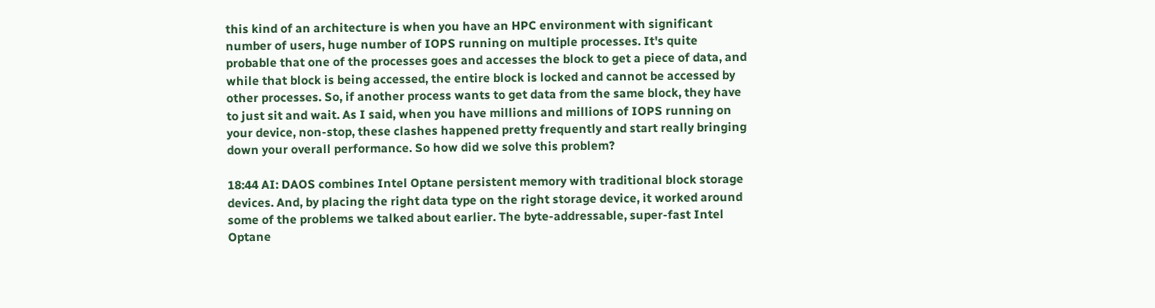this kind of an architecture is when you have an HPC environment with significant number of users, huge number of IOPS running on multiple processes. It's quite probable that one of the processes goes and accesses the block to get a piece of data, and while that block is being accessed, the entire block is locked and cannot be accessed by other processes. So, if another process wants to get data from the same block, they have to just sit and wait. As I said, when you have millions and millions of IOPS running on your device, non-stop, these clashes happened pretty frequently and start really bringing down your overall performance. So how did we solve this problem?

18:44 AI: DAOS combines Intel Optane persistent memory with traditional block storage devices. And, by placing the right data type on the right storage device, it worked around some of the problems we talked about earlier. The byte-addressable, super-fast Intel Optane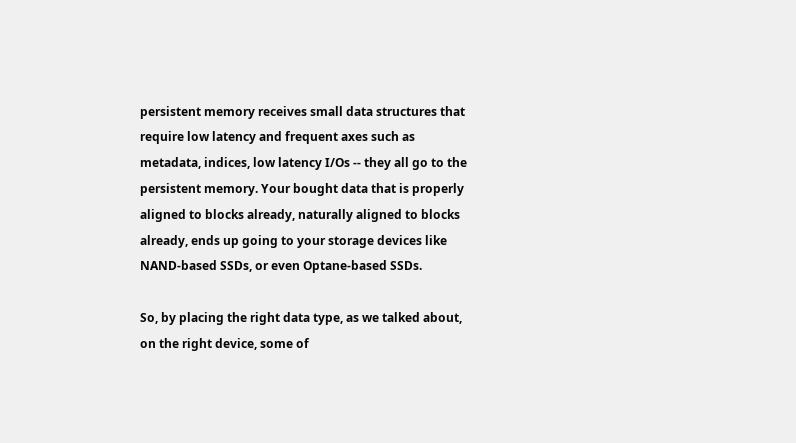persistent memory receives small data structures that require low latency and frequent axes such as metadata, indices, low latency I/Os -- they all go to the persistent memory. Your bought data that is properly aligned to blocks already, naturally aligned to blocks already, ends up going to your storage devices like NAND-based SSDs, or even Optane-based SSDs.

So, by placing the right data type, as we talked about, on the right device, some of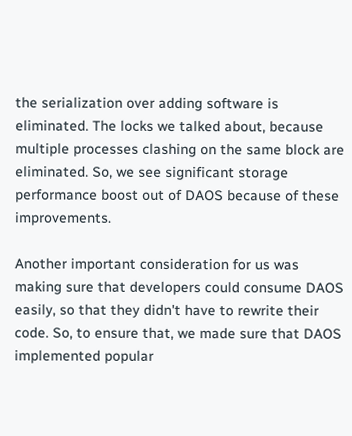the serialization over adding software is eliminated. The locks we talked about, because multiple processes clashing on the same block are eliminated. So, we see significant storage performance boost out of DAOS because of these improvements.

Another important consideration for us was making sure that developers could consume DAOS easily, so that they didn't have to rewrite their code. So, to ensure that, we made sure that DAOS implemented popular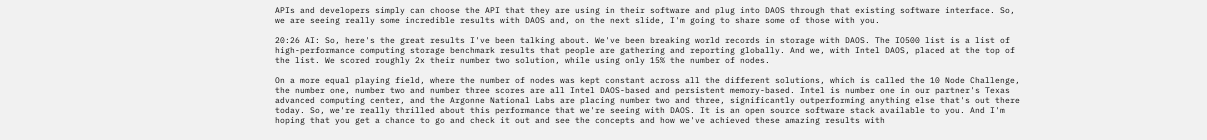APIs and developers simply can choose the API that they are using in their software and plug into DAOS through that existing software interface. So, we are seeing really some incredible results with DAOS and, on the next slide, I'm going to share some of those with you.

20:26 AI: So, here's the great results I've been talking about. We've been breaking world records in storage with DAOS. The IO500 list is a list of high-performance computing storage benchmark results that people are gathering and reporting globally. And we, with Intel DAOS, placed at the top of the list. We scored roughly 2x their number two solution, while using only 15% the number of nodes.

On a more equal playing field, where the number of nodes was kept constant across all the different solutions, which is called the 10 Node Challenge, the number one, number two and number three scores are all Intel DAOS-based and persistent memory-based. Intel is number one in our partner's Texas advanced computing center, and the Argonne National Labs are placing number two and three, significantly outperforming anything else that's out there today. So, we're really thrilled about this performance that we're seeing with DAOS. It is an open source software stack available to you. And I'm hoping that you get a chance to go and check it out and see the concepts and how we've achieved these amazing results with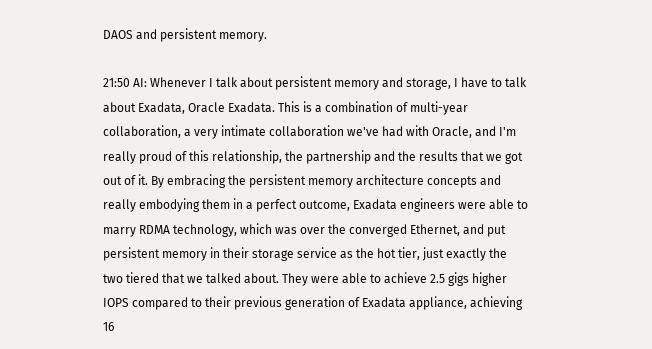DAOS and persistent memory.

21:50 AI: Whenever I talk about persistent memory and storage, I have to talk about Exadata, Oracle Exadata. This is a combination of multi-year collaboration, a very intimate collaboration we've had with Oracle, and I'm really proud of this relationship, the partnership and the results that we got out of it. By embracing the persistent memory architecture concepts and really embodying them in a perfect outcome, Exadata engineers were able to marry RDMA technology, which was over the converged Ethernet, and put persistent memory in their storage service as the hot tier, just exactly the two tiered that we talked about. They were able to achieve 2.5 gigs higher IOPS compared to their previous generation of Exadata appliance, achieving 16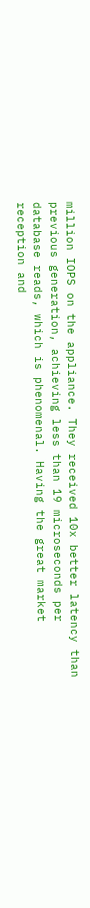million IOPS on the appliance. They received 10x better latency than previous generation, achieving less than 19 microseconds per database reads, which is phenomenal. Having the great market reception and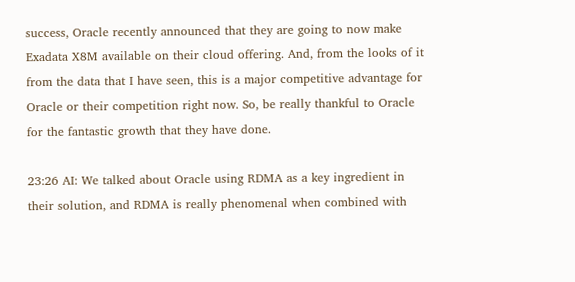success, Oracle recently announced that they are going to now make Exadata X8M available on their cloud offering. And, from the looks of it from the data that I have seen, this is a major competitive advantage for Oracle or their competition right now. So, be really thankful to Oracle for the fantastic growth that they have done.

23:26 AI: We talked about Oracle using RDMA as a key ingredient in their solution, and RDMA is really phenomenal when combined with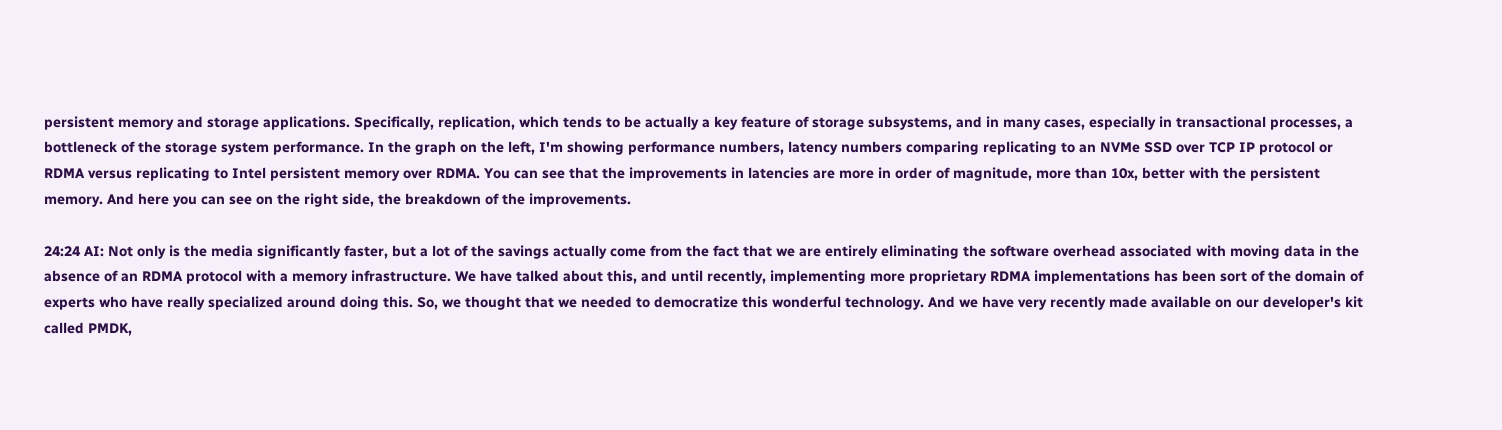persistent memory and storage applications. Specifically, replication, which tends to be actually a key feature of storage subsystems, and in many cases, especially in transactional processes, a bottleneck of the storage system performance. In the graph on the left, I'm showing performance numbers, latency numbers comparing replicating to an NVMe SSD over TCP IP protocol or RDMA versus replicating to Intel persistent memory over RDMA. You can see that the improvements in latencies are more in order of magnitude, more than 10x, better with the persistent memory. And here you can see on the right side, the breakdown of the improvements.

24:24 AI: Not only is the media significantly faster, but a lot of the savings actually come from the fact that we are entirely eliminating the software overhead associated with moving data in the absence of an RDMA protocol with a memory infrastructure. We have talked about this, and until recently, implementing more proprietary RDMA implementations has been sort of the domain of experts who have really specialized around doing this. So, we thought that we needed to democratize this wonderful technology. And we have very recently made available on our developer's kit called PMDK,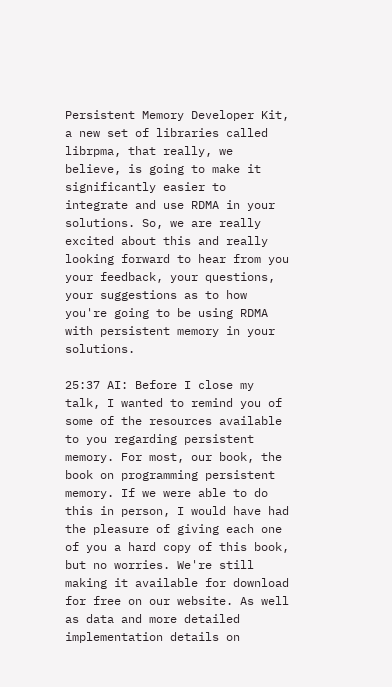Persistent Memory Developer Kit, a new set of libraries called librpma, that really, we believe, is going to make it significantly easier to integrate and use RDMA in your solutions. So, we are really excited about this and really looking forward to hear from you your feedback, your questions, your suggestions as to how you're going to be using RDMA with persistent memory in your solutions.

25:37 AI: Before I close my talk, I wanted to remind you of some of the resources available to you regarding persistent memory. For most, our book, the book on programming persistent memory. If we were able to do this in person, I would have had the pleasure of giving each one of you a hard copy of this book, but no worries. We're still making it available for download for free on our website. As well as data and more detailed implementation details on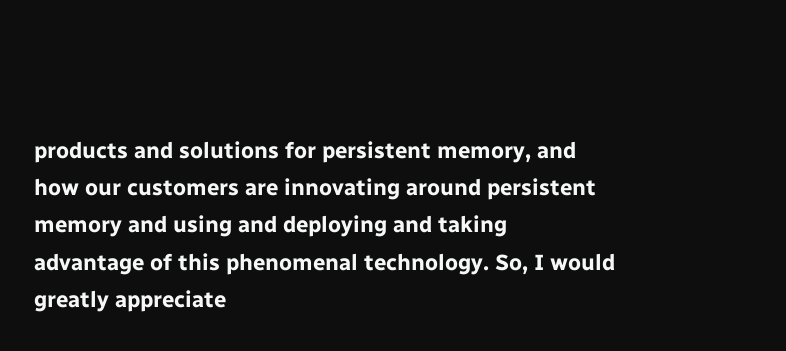products and solutions for persistent memory, and how our customers are innovating around persistent memory and using and deploying and taking advantage of this phenomenal technology. So, I would greatly appreciate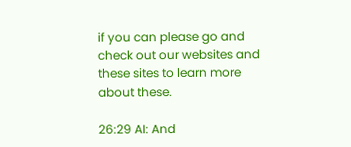if you can please go and check out our websites and these sites to learn more about these.

26:29 AI: And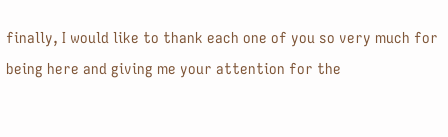finally, I would like to thank each one of you so very much for being here and giving me your attention for the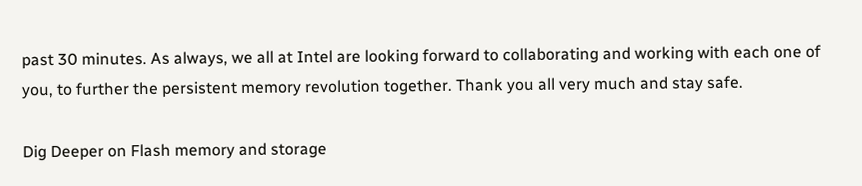past 30 minutes. As always, we all at Intel are looking forward to collaborating and working with each one of you, to further the persistent memory revolution together. Thank you all very much and stay safe.

Dig Deeper on Flash memory and storage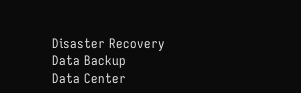Disaster Recovery
Data Backup
Data Center